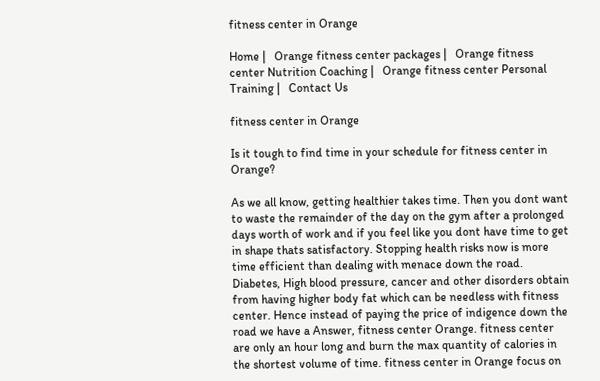fitness center in Orange

Home |   Orange fitness center packages |   Orange fitness center Nutrition Coaching |   Orange fitness center Personal Training |   Contact Us

fitness center in Orange

Is it tough to find time in your schedule for fitness center in Orange?

As we all know, getting healthier takes time. Then you dont want to waste the remainder of the day on the gym after a prolonged days worth of work and if you feel like you dont have time to get in shape thats satisfactory. Stopping health risks now is more time efficient than dealing with menace down the road. Diabetes, High blood pressure, cancer and other disorders obtain from having higher body fat which can be needless with fitness center. Hence instead of paying the price of indigence down the road we have a Answer, fitness center Orange. fitness center are only an hour long and burn the max quantity of calories in the shortest volume of time. fitness center in Orange focus on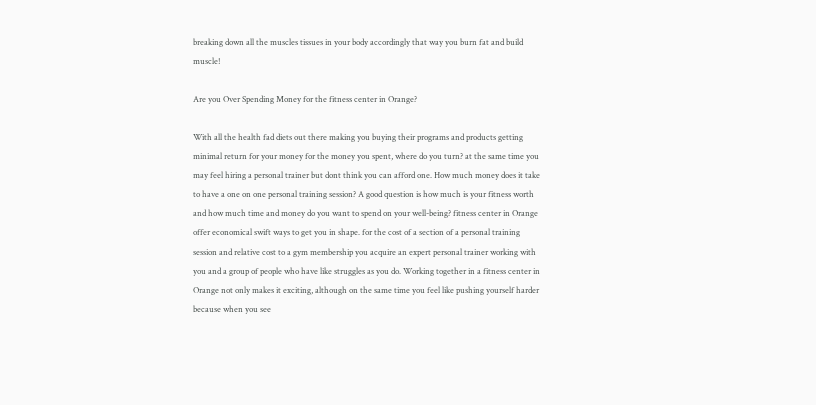breaking down all the muscles tissues in your body accordingly that way you burn fat and build muscle!

Are you Over Spending Money for the fitness center in Orange?

With all the health fad diets out there making you buying their programs and products getting minimal return for your money for the money you spent, where do you turn? at the same time you may feel hiring a personal trainer but dont think you can afford one. How much money does it take to have a one on one personal training session? A good question is how much is your fitness worth and how much time and money do you want to spend on your well-being? fitness center in Orange offer economical swift ways to get you in shape. for the cost of a section of a personal training session and relative cost to a gym membership you acquire an expert personal trainer working with you and a group of people who have like struggles as you do. Working together in a fitness center in Orange not only makes it exciting, although on the same time you feel like pushing yourself harder because when you see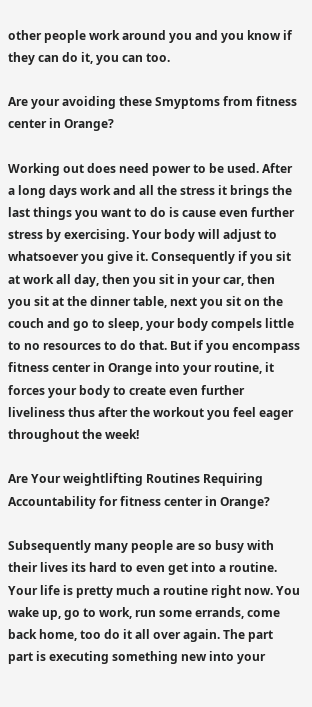other people work around you and you know if they can do it, you can too.

Are your avoiding these Smyptoms from fitness center in Orange?

Working out does need power to be used. After a long days work and all the stress it brings the last things you want to do is cause even further stress by exercising. Your body will adjust to whatsoever you give it. Consequently if you sit at work all day, then you sit in your car, then you sit at the dinner table, next you sit on the couch and go to sleep, your body compels little to no resources to do that. But if you encompass fitness center in Orange into your routine, it forces your body to create even further liveliness thus after the workout you feel eager throughout the week!

Are Your weightlifting Routines Requiring Accountability for fitness center in Orange?

Subsequently many people are so busy with their lives its hard to even get into a routine. Your life is pretty much a routine right now. You wake up, go to work, run some errands, come back home, too do it all over again. The part part is executing something new into your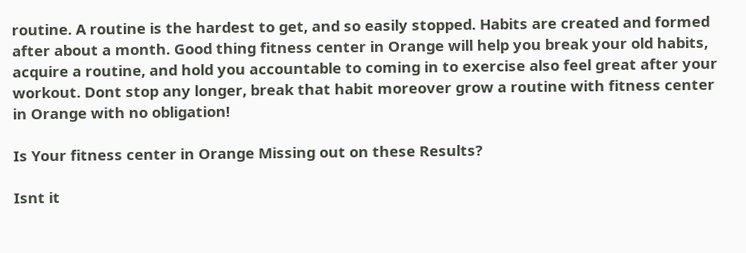routine. A routine is the hardest to get, and so easily stopped. Habits are created and formed after about a month. Good thing fitness center in Orange will help you break your old habits, acquire a routine, and hold you accountable to coming in to exercise also feel great after your workout. Dont stop any longer, break that habit moreover grow a routine with fitness center in Orange with no obligation!

Is Your fitness center in Orange Missing out on these Results?

Isnt it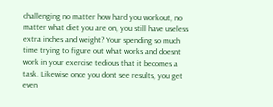challenging no matter how hard you workout, no matter what diet you are on, you still have useless extra inches and weight? Your spending so much time trying to figure out what works and doesnt work in your exercise tedious that it becomes a task. Likewise once you dont see results, you get even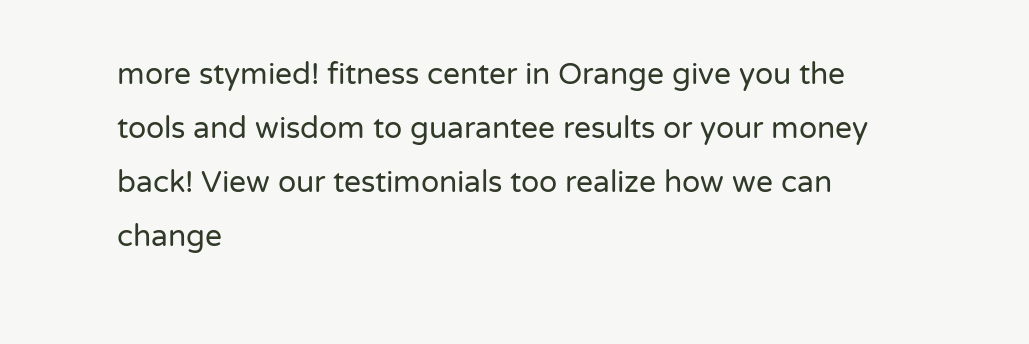more stymied! fitness center in Orange give you the tools and wisdom to guarantee results or your money back! View our testimonials too realize how we can change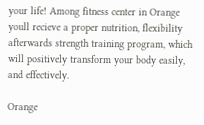your life! Among fitness center in Orange youll recieve a proper nutrition, flexibility afterwards strength training program, which will positively transform your body easily, and effectively.

Orange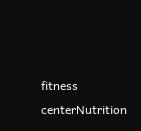fitness centerNutrition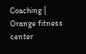Coaching |   Orange fitness center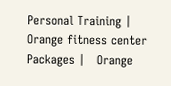Personal Training |   Orange fitness center Packages |   Orange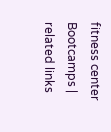fitness center Bootcamps |   related links